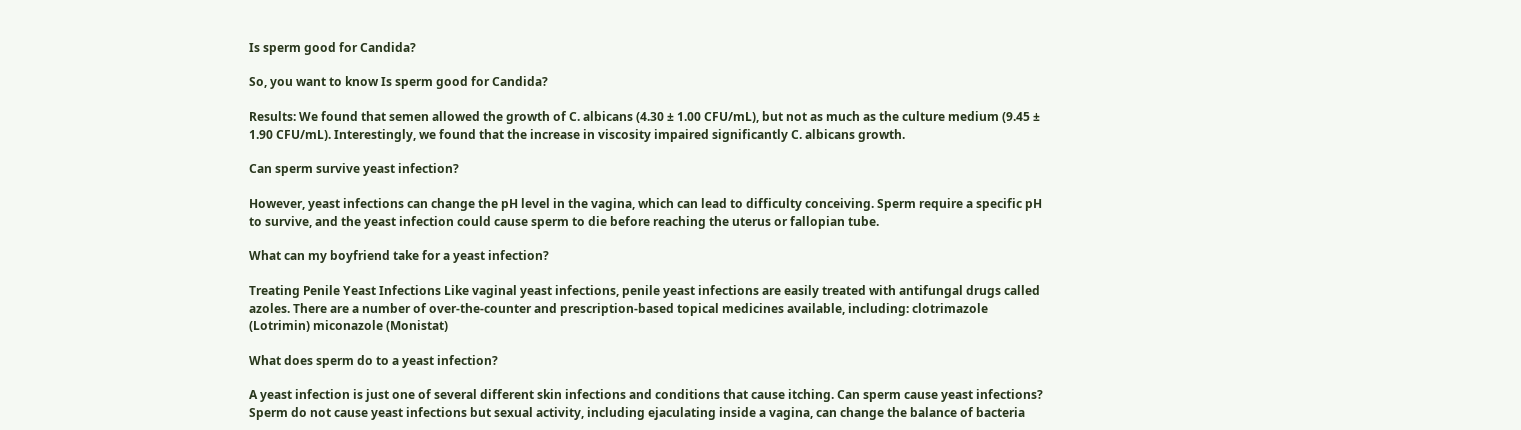Is sperm good for Candida?

So, you want to know Is sperm good for Candida?

Results: We found that semen allowed the growth of C. albicans (4.30 ± 1.00 CFU/mL), but not as much as the culture medium (9.45 ± 1.90 CFU/mL). Interestingly, we found that the increase in viscosity impaired significantly C. albicans growth.

Can sperm survive yeast infection?

However, yeast infections can change the pH level in the vagina, which can lead to difficulty conceiving. Sperm require a specific pH to survive, and the yeast infection could cause sperm to die before reaching the uterus or fallopian tube.

What can my boyfriend take for a yeast infection?

Treating Penile Yeast Infections Like vaginal yeast infections, penile yeast infections are easily treated with antifungal drugs called azoles. There are a number of over-the-counter and prescription-based topical medicines available, including: clotrimazole (Lotrimin) miconazole (Monistat)

What does sperm do to a yeast infection?

A yeast infection is just one of several different skin infections and conditions that cause itching. Can sperm cause yeast infections? Sperm do not cause yeast infections but sexual activity, including ejaculating inside a vagina, can change the balance of bacteria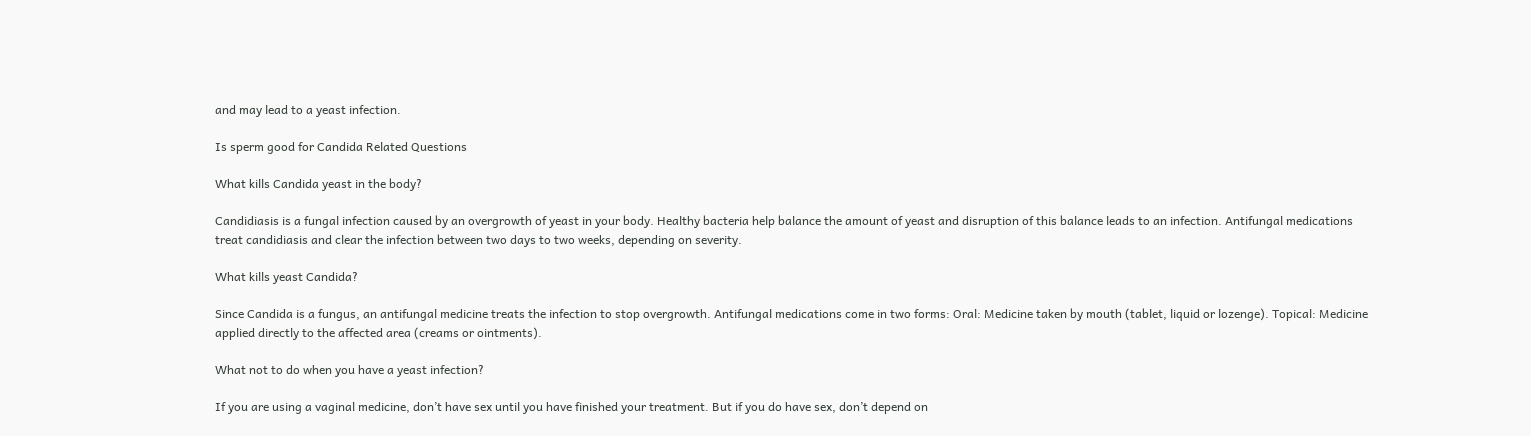and may lead to a yeast infection.

Is sperm good for Candida Related Questions

What kills Candida yeast in the body?

Candidiasis is a fungal infection caused by an overgrowth of yeast in your body. Healthy bacteria help balance the amount of yeast and disruption of this balance leads to an infection. Antifungal medications treat candidiasis and clear the infection between two days to two weeks, depending on severity.

What kills yeast Candida?

Since Candida is a fungus, an antifungal medicine treats the infection to stop overgrowth. Antifungal medications come in two forms: Oral: Medicine taken by mouth (tablet, liquid or lozenge). Topical: Medicine applied directly to the affected area (creams or ointments).

What not to do when you have a yeast infection?

If you are using a vaginal medicine, don’t have sex until you have finished your treatment. But if you do have sex, don’t depend on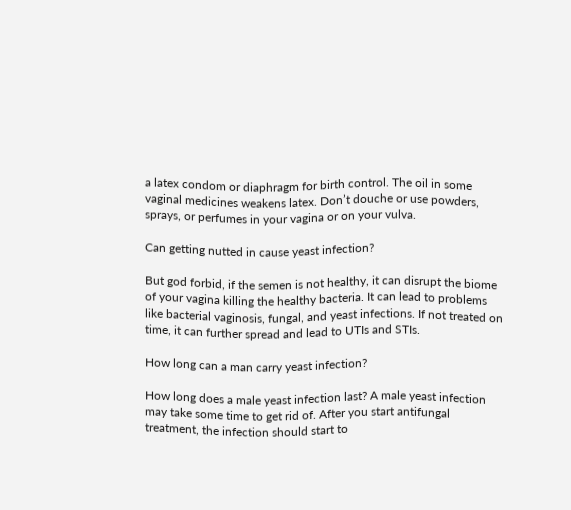a latex condom or diaphragm for birth control. The oil in some vaginal medicines weakens latex. Don’t douche or use powders, sprays, or perfumes in your vagina or on your vulva.

Can getting nutted in cause yeast infection?

But god forbid, if the semen is not healthy, it can disrupt the biome of your vagina killing the healthy bacteria. It can lead to problems like bacterial vaginosis, fungal, and yeast infections. If not treated on time, it can further spread and lead to UTIs and STIs.

How long can a man carry yeast infection?

How long does a male yeast infection last? A male yeast infection may take some time to get rid of. After you start antifungal treatment, the infection should start to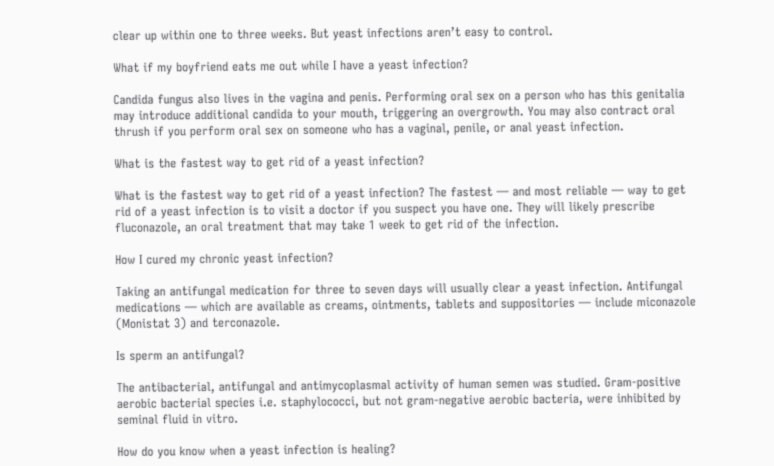clear up within one to three weeks. But yeast infections aren’t easy to control.

What if my boyfriend eats me out while I have a yeast infection?

Candida fungus also lives in the vagina and penis. Performing oral sex on a person who has this genitalia may introduce additional candida to your mouth, triggering an overgrowth. You may also contract oral thrush if you perform oral sex on someone who has a vaginal, penile, or anal yeast infection.

What is the fastest way to get rid of a yeast infection?

What is the fastest way to get rid of a yeast infection? The fastest — and most reliable — way to get rid of a yeast infection is to visit a doctor if you suspect you have one. They will likely prescribe fluconazole, an oral treatment that may take 1 week to get rid of the infection.

How I cured my chronic yeast infection?

Taking an antifungal medication for three to seven days will usually clear a yeast infection. Antifungal medications — which are available as creams, ointments, tablets and suppositories — include miconazole (Monistat 3) and terconazole.

Is sperm an antifungal?

The antibacterial, antifungal and antimycoplasmal activity of human semen was studied. Gram-positive aerobic bacterial species i.e. staphylococci, but not gram-negative aerobic bacteria, were inhibited by seminal fluid in vitro.

How do you know when a yeast infection is healing?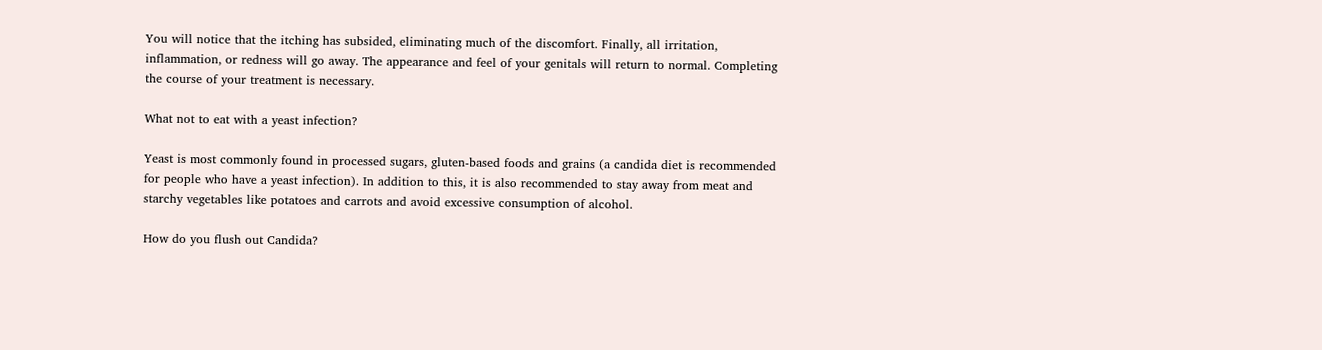You will notice that the itching has subsided, eliminating much of the discomfort. Finally, all irritation, inflammation, or redness will go away. The appearance and feel of your genitals will return to normal. Completing the course of your treatment is necessary.

What not to eat with a yeast infection?

Yeast is most commonly found in processed sugars, gluten-based foods and grains (a candida diet is recommended for people who have a yeast infection). In addition to this, it is also recommended to stay away from meat and starchy vegetables like potatoes and carrots and avoid excessive consumption of alcohol.

How do you flush out Candida?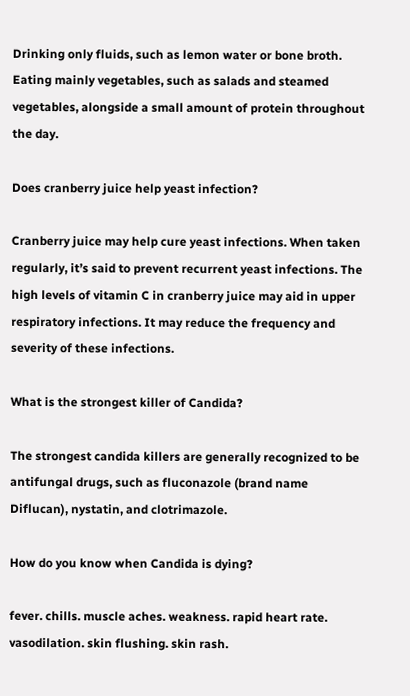Drinking only fluids, such as lemon water or bone broth. Eating mainly vegetables, such as salads and steamed vegetables, alongside a small amount of protein throughout the day.

Does cranberry juice help yeast infection?

Cranberry juice may help cure yeast infections. When taken regularly, it’s said to prevent recurrent yeast infections. The high levels of vitamin C in cranberry juice may aid in upper respiratory infections. It may reduce the frequency and severity of these infections.

What is the strongest killer of Candida?

The strongest candida killers are generally recognized to be antifungal drugs, such as fluconazole (brand name Diflucan), nystatin, and clotrimazole.

How do you know when Candida is dying?

fever. chills. muscle aches. weakness. rapid heart rate. vasodilation. skin flushing. skin rash.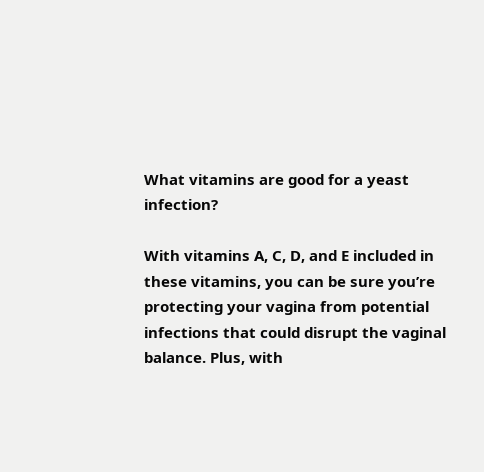What vitamins are good for a yeast infection?

With vitamins A, C, D, and E included in these vitamins, you can be sure you’re protecting your vagina from potential infections that could disrupt the vaginal balance. Plus, with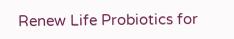Renew Life Probiotics for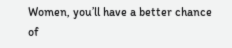Women, you’ll have a better chance of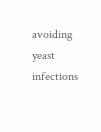avoiding yeast infections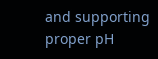and supporting proper pH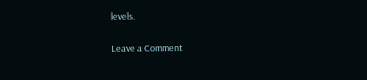levels.

Leave a Comment